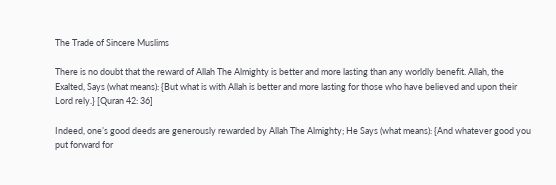The Trade of Sincere Muslims

There is no doubt that the reward of Allah The Almighty is better and more lasting than any worldly benefit. Allah, the Exalted, Says (what means): {But what is with Allah is better and more lasting for those who have believed and upon their Lord rely.} [Quran 42: 36]

Indeed, one’s good deeds are generously rewarded by Allah The Almighty; He Says (what means): {And whatever good you put forward for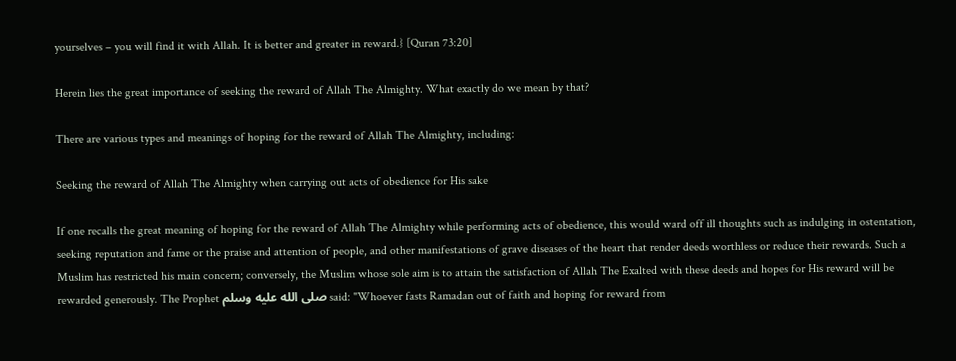yourselves – you will find it with Allah. It is better and greater in reward.} [Quran 73:20]

Herein lies the great importance of seeking the reward of Allah The Almighty. What exactly do we mean by that?

There are various types and meanings of hoping for the reward of Allah The Almighty, including:

Seeking the reward of Allah The Almighty when carrying out acts of obedience for His sake

If one recalls the great meaning of hoping for the reward of Allah The Almighty while performing acts of obedience, this would ward off ill thoughts such as indulging in ostentation, seeking reputation and fame or the praise and attention of people, and other manifestations of grave diseases of the heart that render deeds worthless or reduce their rewards. Such a Muslim has restricted his main concern; conversely, the Muslim whose sole aim is to attain the satisfaction of Allah The Exalted with these deeds and hopes for His reward will be rewarded generously. The Prophet صلى الله عليه وسلم said: "Whoever fasts Ramadan out of faith and hoping for reward from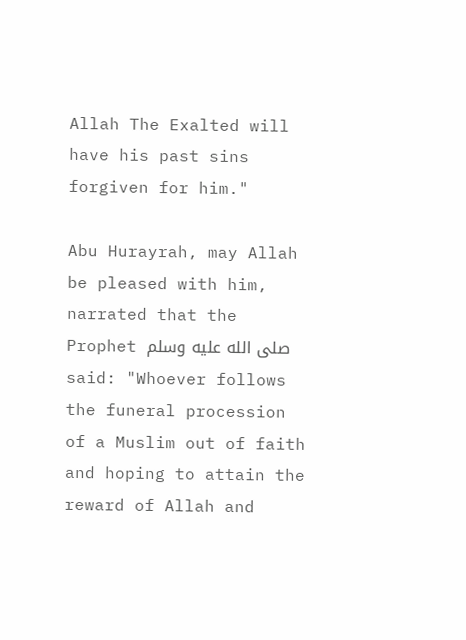Allah The Exalted will have his past sins forgiven for him."

Abu Hurayrah, may Allah be pleased with him, narrated that the Prophet صلى الله عليه وسلم said: "Whoever follows the funeral procession of a Muslim out of faith and hoping to attain the reward of Allah and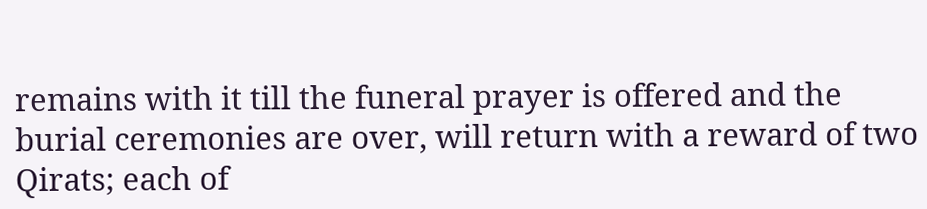remains with it till the funeral prayer is offered and the burial ceremonies are over, will return with a reward of two Qirats; each of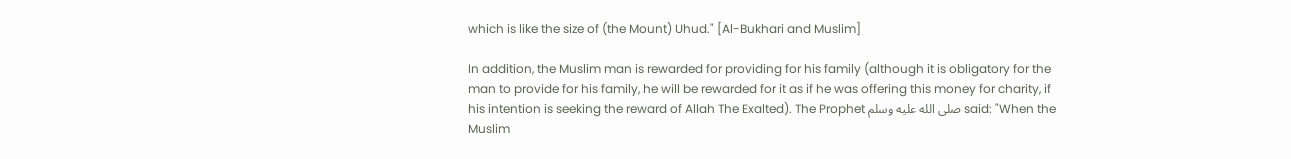which is like the size of (the Mount) Uhud." [Al-Bukhari and Muslim]

In addition, the Muslim man is rewarded for providing for his family (although it is obligatory for the man to provide for his family, he will be rewarded for it as if he was offering this money for charity, if his intention is seeking the reward of Allah The Exalted). The Prophet صلى الله عليه وسلم said: "When the Muslim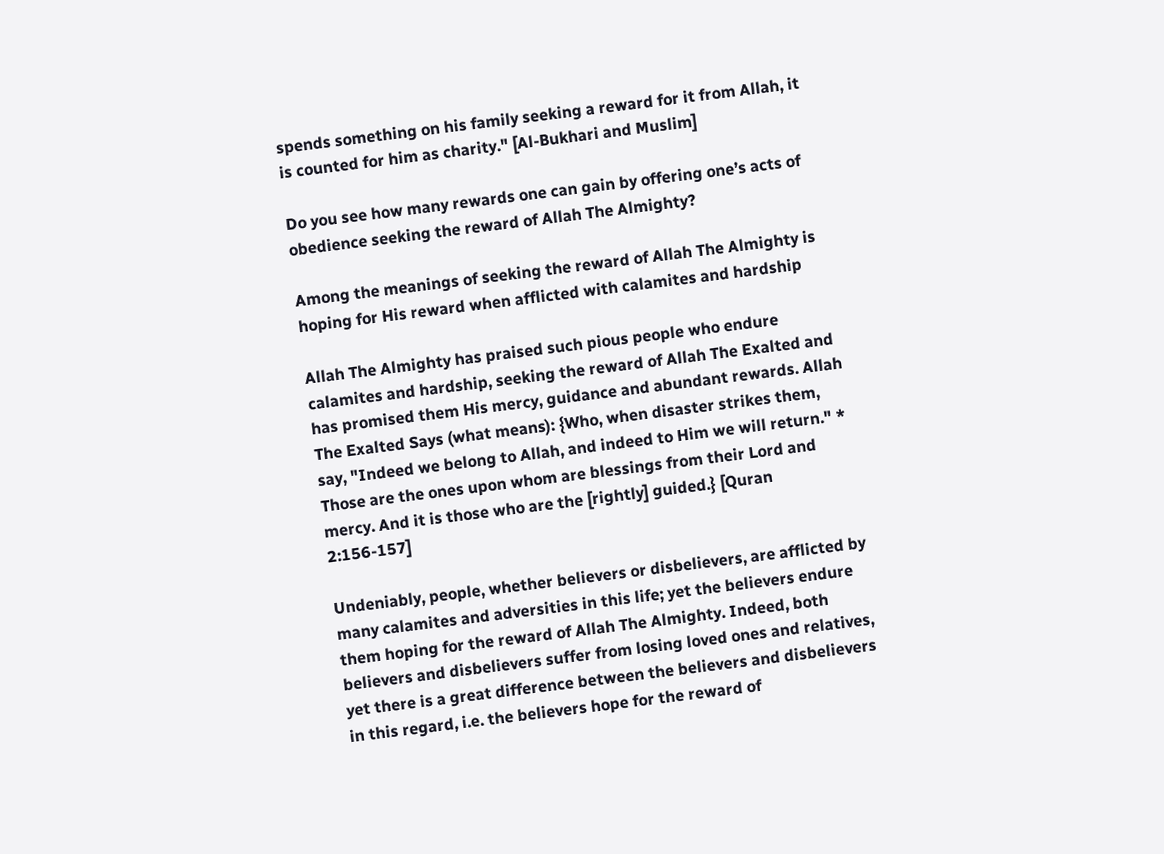spends something on his family seeking a reward for it from Allah, it is counted for him as charity." [Al-Bukhari and Muslim]

Do you see how many rewards one can gain by offering one’s acts of obedience seeking the reward of Allah The Almighty?

Among the meanings of seeking the reward of Allah The Almighty is hoping for His reward when afflicted with calamites and hardship

Allah The Almighty has praised such pious people who endure calamites and hardship, seeking the reward of Allah The Exalted and has promised them His mercy, guidance and abundant rewards. Allah The Exalted Says (what means): {Who, when disaster strikes them, say, "Indeed we belong to Allah, and indeed to Him we will return." * Those are the ones upon whom are blessings from their Lord and mercy. And it is those who are the [rightly] guided.} [Quran 2:156-157]

Undeniably, people, whether believers or disbelievers, are afflicted by many calamites and adversities in this life; yet the believers endure them hoping for the reward of Allah The Almighty. Indeed, both believers and disbelievers suffer from losing loved ones and relatives, yet there is a great difference between the believers and disbelievers in this regard, i.e. the believers hope for the reward of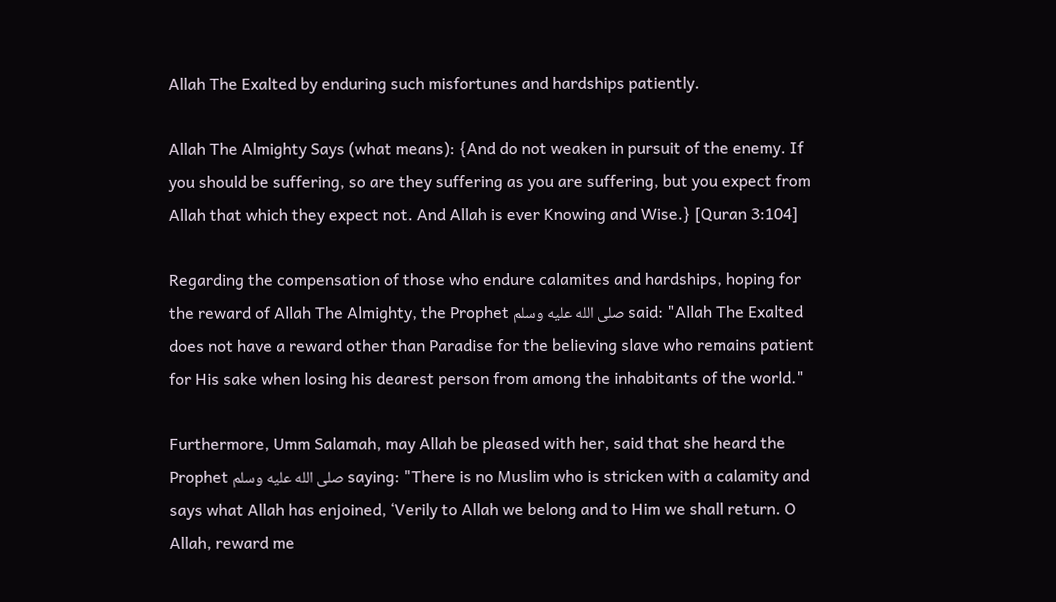Allah The Exalted by enduring such misfortunes and hardships patiently.

Allah The Almighty Says (what means): {And do not weaken in pursuit of the enemy. If you should be suffering, so are they suffering as you are suffering, but you expect from Allah that which they expect not. And Allah is ever Knowing and Wise.} [Quran 3:104]

Regarding the compensation of those who endure calamites and hardships, hoping for the reward of Allah The Almighty, the Prophet صلى الله عليه وسلم said: "Allah The Exalted does not have a reward other than Paradise for the believing slave who remains patient for His sake when losing his dearest person from among the inhabitants of the world."

Furthermore, Umm Salamah, may Allah be pleased with her, said that she heard the Prophet صلى الله عليه وسلم saying: "There is no Muslim who is stricken with a calamity and says what Allah has enjoined, ‘Verily to Allah we belong and to Him we shall return. O Allah, reward me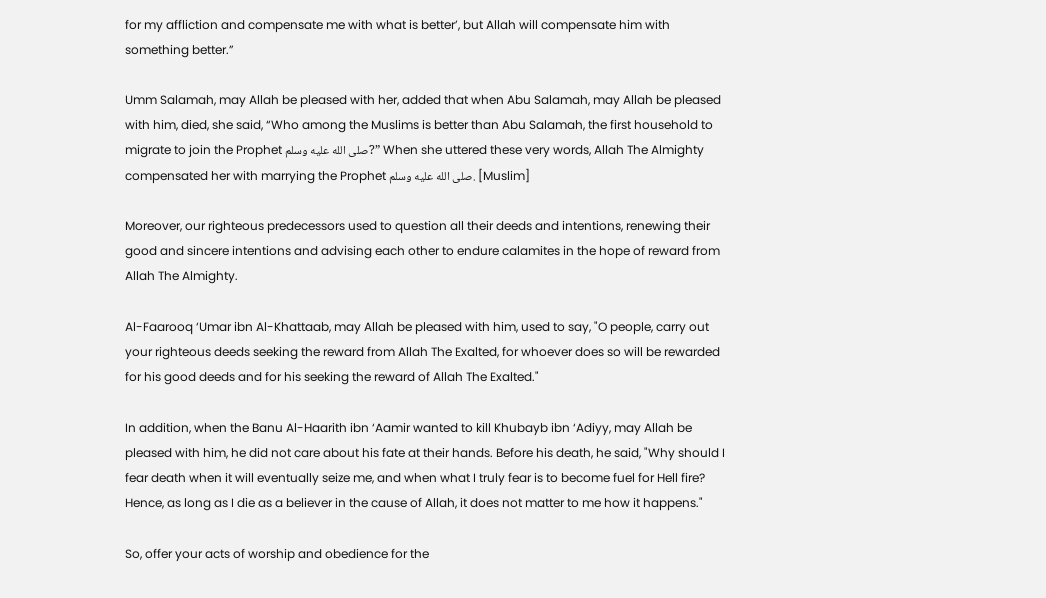for my affliction and compensate me with what is better’, but Allah will compensate him with something better.”

Umm Salamah, may Allah be pleased with her, added that when Abu Salamah, may Allah be pleased with him, died, she said, “Who among the Muslims is better than Abu Salamah, the first household to migrate to join the Prophet صلى الله عليه وسلم?” When she uttered these very words, Allah The Almighty compensated her with marrying the Prophet صلى الله عليه وسلم. [Muslim]

Moreover, our righteous predecessors used to question all their deeds and intentions, renewing their good and sincere intentions and advising each other to endure calamites in the hope of reward from Allah The Almighty.

Al-Faarooq ‘Umar ibn Al-Khattaab, may Allah be pleased with him, used to say, "O people, carry out your righteous deeds seeking the reward from Allah The Exalted, for whoever does so will be rewarded for his good deeds and for his seeking the reward of Allah The Exalted."

In addition, when the Banu Al-Haarith ibn ‘Aamir wanted to kill Khubayb ibn ‘Adiyy, may Allah be pleased with him, he did not care about his fate at their hands. Before his death, he said, "Why should I fear death when it will eventually seize me, and when what I truly fear is to become fuel for Hell fire? Hence, as long as I die as a believer in the cause of Allah, it does not matter to me how it happens."

So, offer your acts of worship and obedience for the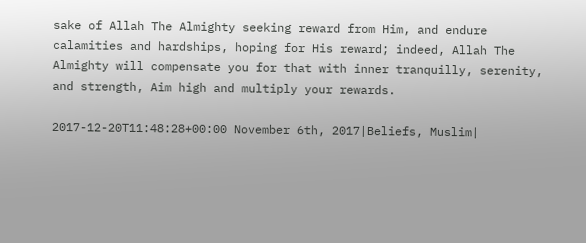sake of Allah The Almighty seeking reward from Him, and endure calamities and hardships, hoping for His reward; indeed, Allah The Almighty will compensate you for that with inner tranquilly, serenity, and strength, Aim high and multiply your rewards.

2017-12-20T11:48:28+00:00 November 6th, 2017|Beliefs, Muslim|